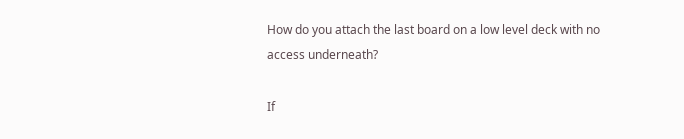How do you attach the last board on a low level deck with no access underneath?

If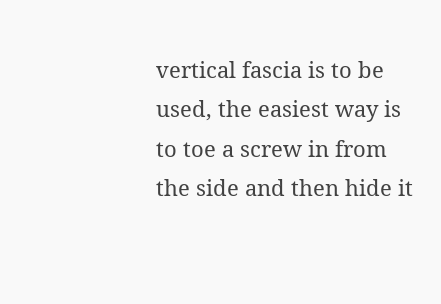vertical fascia is to be used, the easiest way is to toe a screw in from the side and then hide it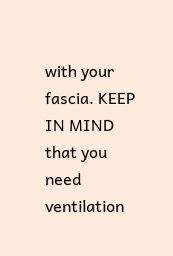with your fascia. KEEP IN MIND that you need ventilation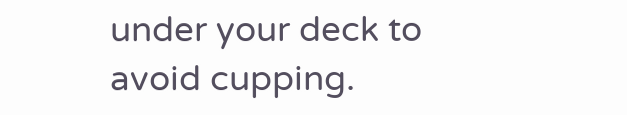under your deck to avoid cupping.